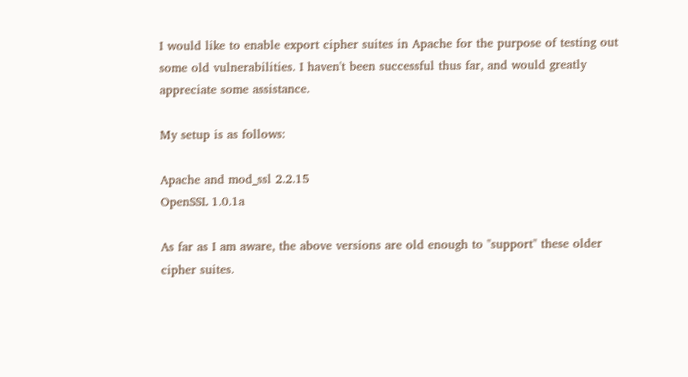I would like to enable export cipher suites in Apache for the purpose of testing out some old vulnerabilities. I haven't been successful thus far, and would greatly appreciate some assistance.

My setup is as follows:

Apache and mod_ssl 2.2.15
OpenSSL 1.0.1a

As far as I am aware, the above versions are old enough to "support" these older cipher suites.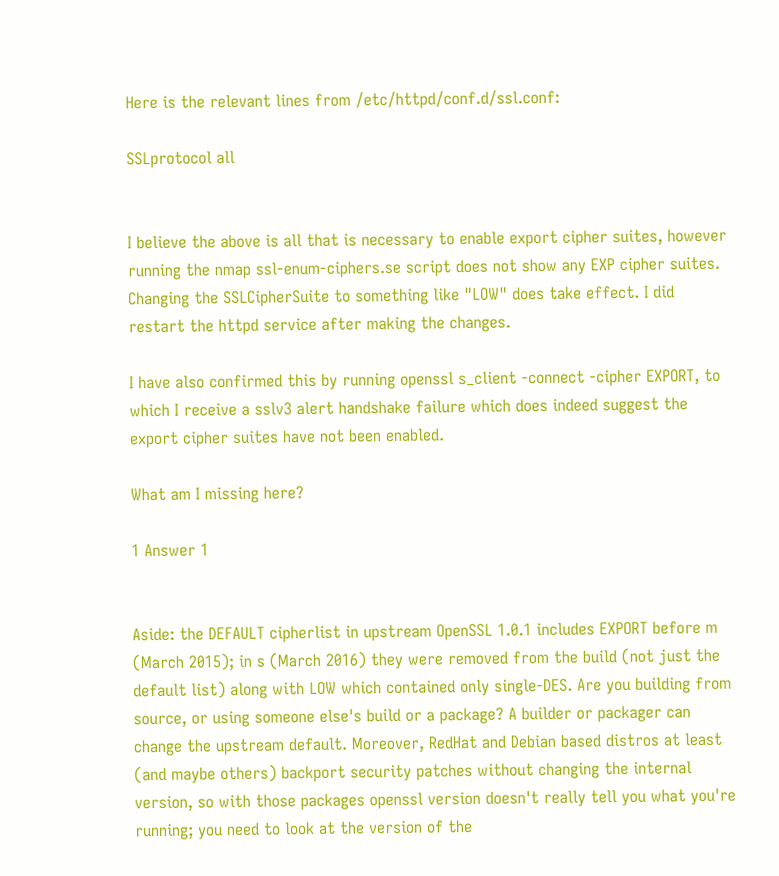Here is the relevant lines from /etc/httpd/conf.d/ssl.conf:

SSLprotocol all


I believe the above is all that is necessary to enable export cipher suites, however running the nmap ssl-enum-ciphers.se script does not show any EXP cipher suites. Changing the SSLCipherSuite to something like "LOW" does take effect. I did restart the httpd service after making the changes.

I have also confirmed this by running openssl s_client -connect -cipher EXPORT, to which I receive a sslv3 alert handshake failure which does indeed suggest the export cipher suites have not been enabled.

What am I missing here?

1 Answer 1


Aside: the DEFAULT cipherlist in upstream OpenSSL 1.0.1 includes EXPORT before m (March 2015); in s (March 2016) they were removed from the build (not just the default list) along with LOW which contained only single-DES. Are you building from source, or using someone else's build or a package? A builder or packager can change the upstream default. Moreover, RedHat and Debian based distros at least (and maybe others) backport security patches without changing the internal version, so with those packages openssl version doesn't really tell you what you're running; you need to look at the version of the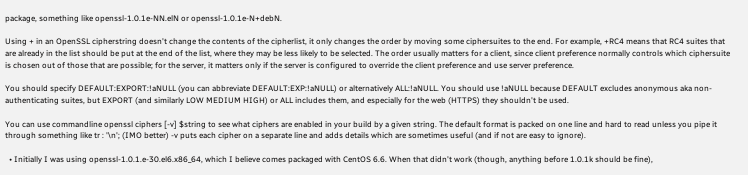package, something like openssl-1.0.1e-NN.elN or openssl-1.0.1e-N+debN.

Using + in an OpenSSL cipherstring doesn't change the contents of the cipherlist, it only changes the order by moving some ciphersuites to the end. For example, +RC4 means that RC4 suites that are already in the list should be put at the end of the list, where they may be less likely to be selected. The order usually matters for a client, since client preference normally controls which ciphersuite is chosen out of those that are possible; for the server, it matters only if the server is configured to override the client preference and use server preference.

You should specify DEFAULT:EXPORT:!aNULL (you can abbreviate DEFAULT:EXP:!aNULL) or alternatively ALL:!aNULL. You should use !aNULL because DEFAULT excludes anonymous aka non-authenticating suites, but EXPORT (and similarly LOW MEDIUM HIGH) or ALL includes them, and especially for the web (HTTPS) they shouldn't be used.

You can use commandline openssl ciphers [-v] $string to see what ciphers are enabled in your build by a given string. The default format is packed on one line and hard to read unless you pipe it through something like tr : '\n'; (IMO better) -v puts each cipher on a separate line and adds details which are sometimes useful (and if not are easy to ignore).

  • Initially I was using openssl-1.0.1.e-30.el6.x86_64, which I believe comes packaged with CentOS 6.6. When that didn't work (though, anything before 1.0.1k should be fine),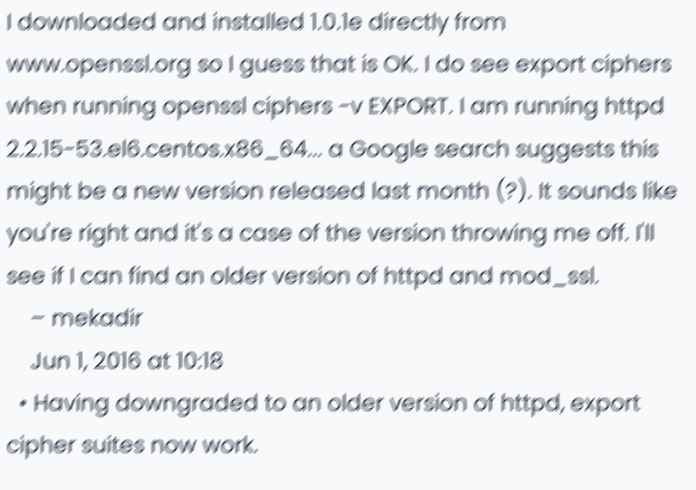I downloaded and installed 1.0.1e directly from www.openssl.org so I guess that is OK. I do see export ciphers when running openssl ciphers -v EXPORT. I am running httpd 2.2.15-53.el6.centos.x86_64... a Google search suggests this might be a new version released last month (?). It sounds like you're right and it's a case of the version throwing me off. I'll see if I can find an older version of httpd and mod_ssl.
    – mekadir
    Jun 1, 2016 at 10:18
  • Having downgraded to an older version of httpd, export cipher suites now work.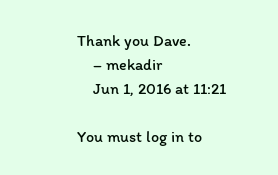Thank you Dave.
    – mekadir
    Jun 1, 2016 at 11:21

You must log in to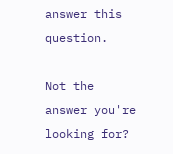answer this question.

Not the answer you're looking for?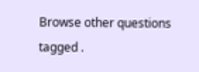Browse other questions tagged .